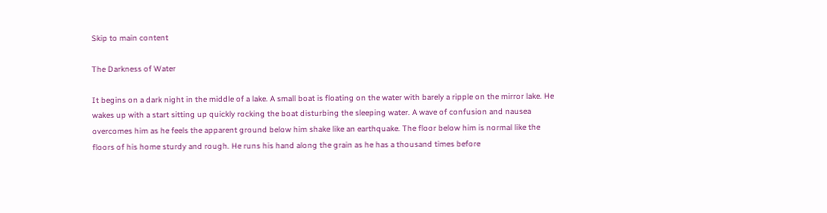Skip to main content

The Darkness of Water

It begins on a dark night in the middle of a lake. A small boat is floating on the water with barely a ripple on the mirror lake. He wakes up with a start sitting up quickly rocking the boat disturbing the sleeping water. A wave of confusion and nausea overcomes him as he feels the apparent ground below him shake like an earthquake. The floor below him is normal like the floors of his home sturdy and rough. He runs his hand along the grain as he has a thousand times before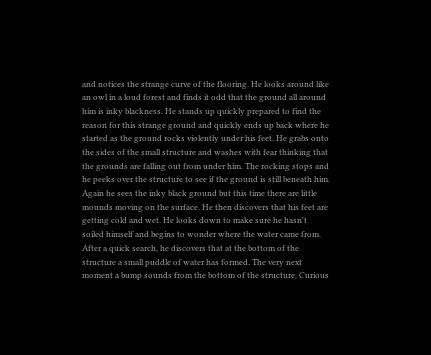and notices the strange curve of the flooring. He looks around like an owl in a loud forest and finds it odd that the ground all around him is inky blackness. He stands up quickly prepared to find the reason for this strange ground and quickly ends up back where he started as the ground rocks violently under his feet. He grabs onto the sides of the small structure and washes with fear thinking that the grounds are falling out from under him. The rocking stops and he peeks over the structure to see if the ground is still beneath him. Again he sees the inky black ground but this time there are little mounds moving on the surface. He then discovers that his feet are getting cold and wet. He looks down to make sure he hasn't soiled himself and begins to wonder where the water came from. After a quick search, he discovers that at the bottom of the structure a small puddle of water has formed. The very next moment a bump sounds from the bottom of the structure. Curious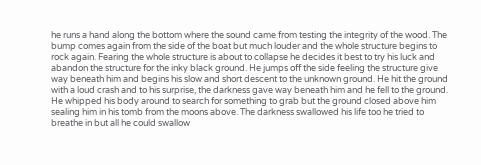he runs a hand along the bottom where the sound came from testing the integrity of the wood. The bump comes again from the side of the boat but much louder and the whole structure begins to rock again. Fearing the whole structure is about to collapse he decides it best to try his luck and abandon the structure for the inky black ground. He jumps off the side feeling the structure give way beneath him and begins his slow and short descent to the unknown ground. He hit the ground with a loud crash and to his surprise, the darkness gave way beneath him and he fell to the ground. He whipped his body around to search for something to grab but the ground closed above him sealing him in his tomb from the moons above. The darkness swallowed his life too he tried to breathe in but all he could swallow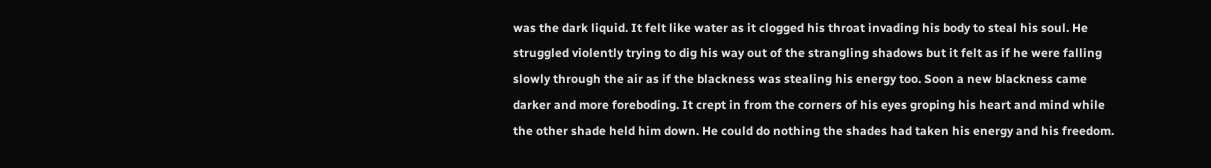was the dark liquid. It felt like water as it clogged his throat invading his body to steal his soul. He struggled violently trying to dig his way out of the strangling shadows but it felt as if he were falling slowly through the air as if the blackness was stealing his energy too. Soon a new blackness came darker and more foreboding. It crept in from the corners of his eyes groping his heart and mind while the other shade held him down. He could do nothing the shades had taken his energy and his freedom.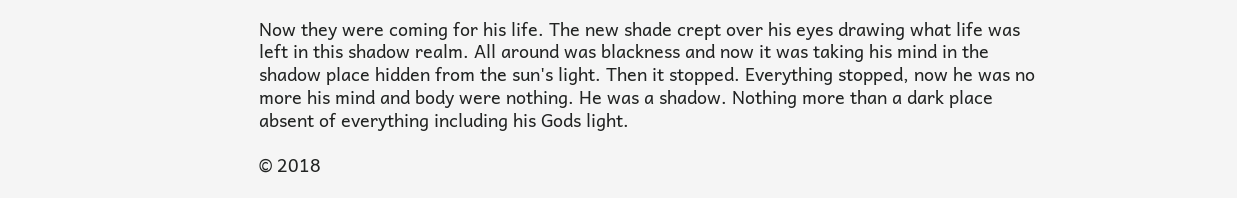Now they were coming for his life. The new shade crept over his eyes drawing what life was left in this shadow realm. All around was blackness and now it was taking his mind in the shadow place hidden from the sun's light. Then it stopped. Everything stopped, now he was no more his mind and body were nothing. He was a shadow. Nothing more than a dark place absent of everything including his Gods light.

© 2018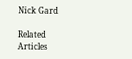Nick Gard

Related Articles